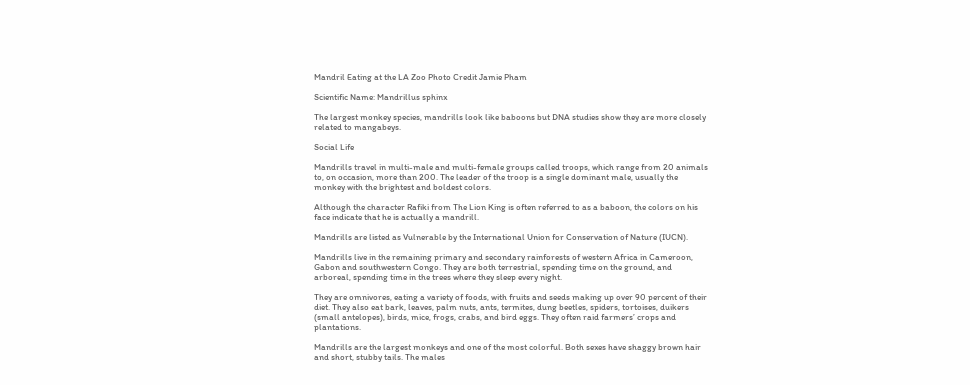Mandril Eating at the LA Zoo Photo Credit Jamie Pham

Scientific Name: Mandrillus sphinx

The largest monkey species, mandrills look like baboons but DNA studies show they are more closely related to mangabeys.

Social Life

Mandrills travel in multi-male and multi-female groups called troops, which range from 20 animals to, on occasion, more than 200. The leader of the troop is a single dominant male, usually the monkey with the brightest and boldest colors.

Although the character Rafiki from The Lion King is often referred to as a baboon, the colors on his face indicate that he is actually a mandrill.

Mandrills are listed as Vulnerable by the International Union for Conservation of Nature (IUCN).

Mandrills live in the remaining primary and secondary rainforests of western Africa in Cameroon, Gabon and southwestern Congo. They are both terrestrial, spending time on the ground, and arboreal, spending time in the trees where they sleep every night.

They are omnivores, eating a variety of foods, with fruits and seeds making up over 90 percent of their diet. They also eat bark, leaves, palm nuts, ants, termites, dung beetles, spiders, tortoises, duikers (small antelopes), birds, mice, frogs, crabs, and bird eggs. They often raid farmers’ crops and plantations.

Mandrills are the largest monkeys and one of the most colorful. Both sexes have shaggy brown hair and short, stubby tails. The males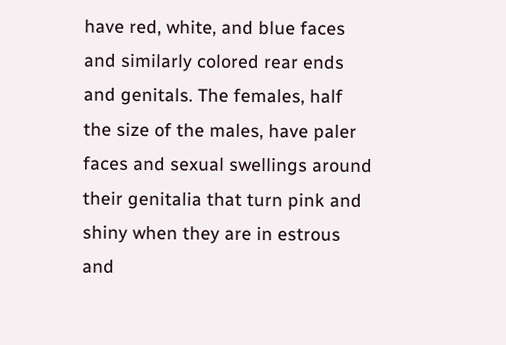have red, white, and blue faces and similarly colored rear ends and genitals. The females, half the size of the males, have paler faces and sexual swellings around their genitalia that turn pink and shiny when they are in estrous and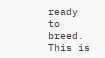ready to breed. This is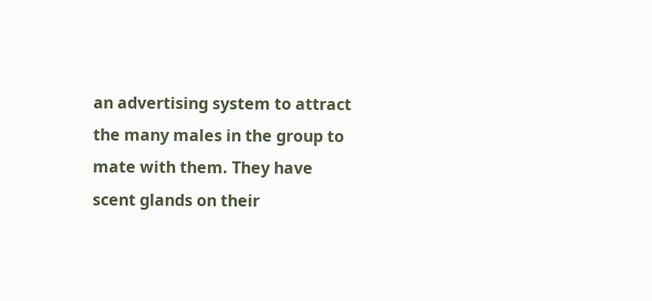an advertising system to attract the many males in the group to mate with them. They have scent glands on their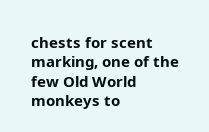chests for scent marking, one of the few Old World monkeys to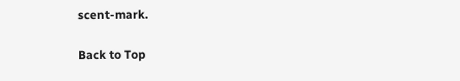scent-mark.

Back to Top